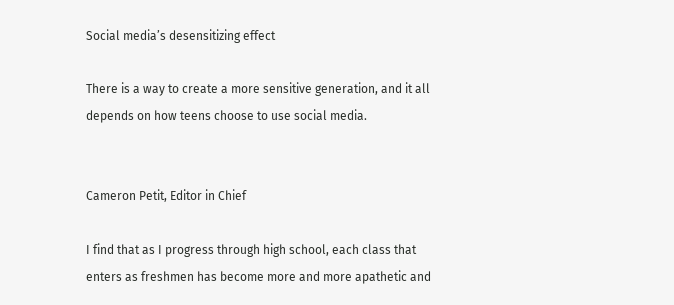Social media’s desensitizing effect

There is a way to create a more sensitive generation, and it all depends on how teens choose to use social media.


Cameron Petit, Editor in Chief

I find that as I progress through high school, each class that enters as freshmen has become more and more apathetic and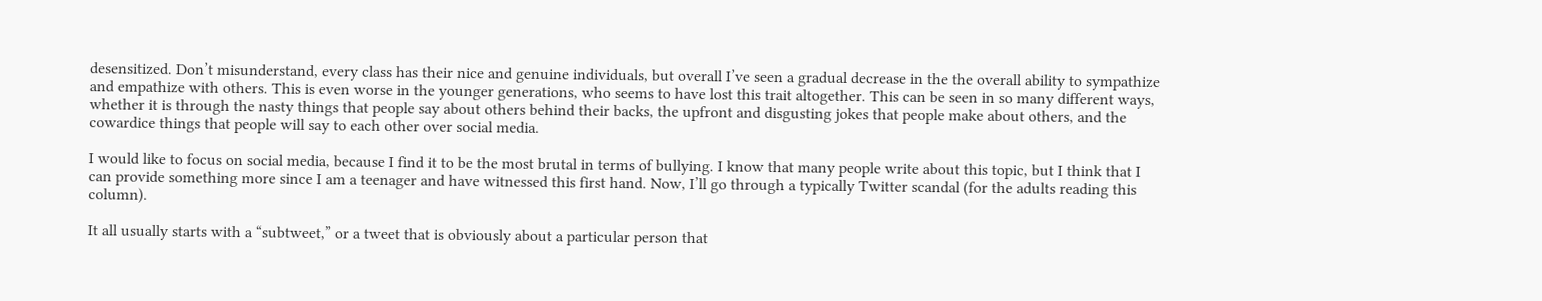desensitized. Don’t misunderstand, every class has their nice and genuine individuals, but overall I’ve seen a gradual decrease in the the overall ability to sympathize and empathize with others. This is even worse in the younger generations, who seems to have lost this trait altogether. This can be seen in so many different ways, whether it is through the nasty things that people say about others behind their backs, the upfront and disgusting jokes that people make about others, and the cowardice things that people will say to each other over social media.

I would like to focus on social media, because I find it to be the most brutal in terms of bullying. I know that many people write about this topic, but I think that I can provide something more since I am a teenager and have witnessed this first hand. Now, I’ll go through a typically Twitter scandal (for the adults reading this column).

It all usually starts with a “subtweet,” or a tweet that is obviously about a particular person that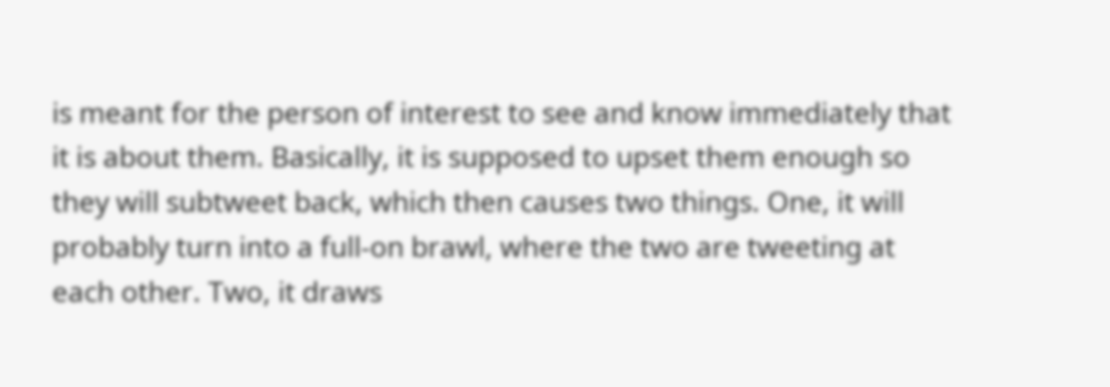is meant for the person of interest to see and know immediately that it is about them. Basically, it is supposed to upset them enough so they will subtweet back, which then causes two things. One, it will probably turn into a full-on brawl, where the two are tweeting at each other. Two, it draws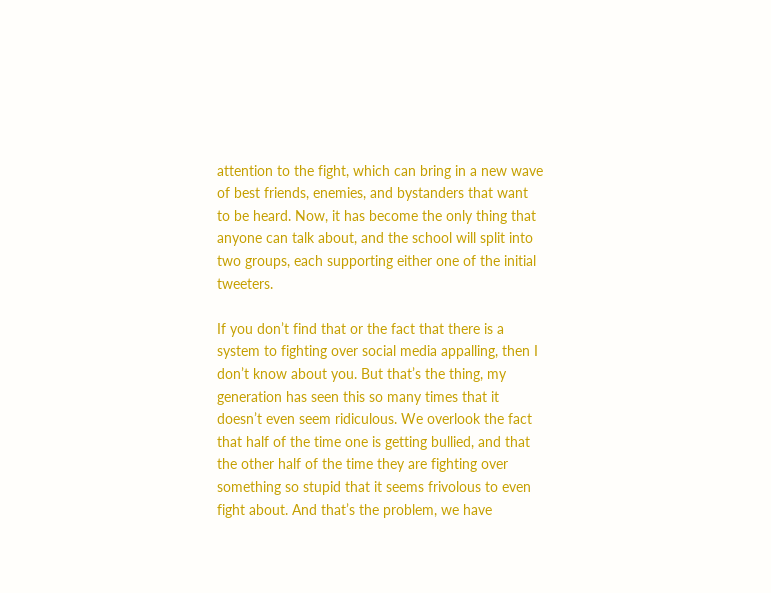attention to the fight, which can bring in a new wave of best friends, enemies, and bystanders that want to be heard. Now, it has become the only thing that anyone can talk about, and the school will split into two groups, each supporting either one of the initial tweeters.

If you don’t find that or the fact that there is a system to fighting over social media appalling, then I don’t know about you. But that’s the thing, my generation has seen this so many times that it doesn’t even seem ridiculous. We overlook the fact that half of the time one is getting bullied, and that the other half of the time they are fighting over something so stupid that it seems frivolous to even fight about. And that’s the problem, we have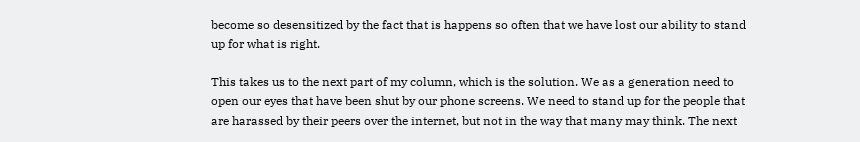become so desensitized by the fact that is happens so often that we have lost our ability to stand up for what is right.

This takes us to the next part of my column, which is the solution. We as a generation need to open our eyes that have been shut by our phone screens. We need to stand up for the people that are harassed by their peers over the internet, but not in the way that many may think. The next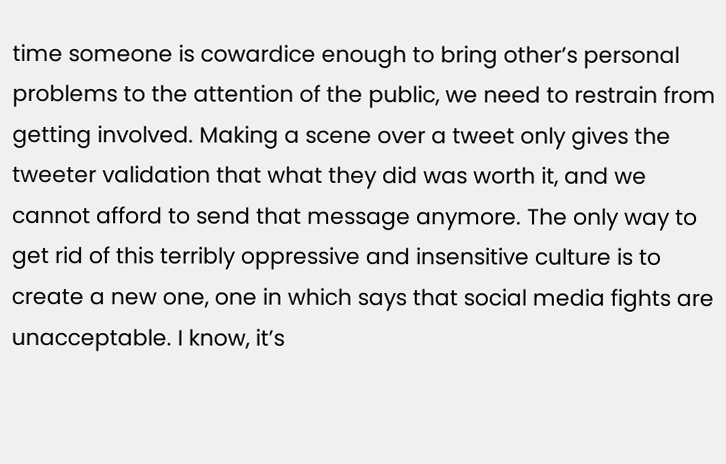time someone is cowardice enough to bring other’s personal problems to the attention of the public, we need to restrain from getting involved. Making a scene over a tweet only gives the tweeter validation that what they did was worth it, and we cannot afford to send that message anymore. The only way to get rid of this terribly oppressive and insensitive culture is to create a new one, one in which says that social media fights are unacceptable. I know, it’s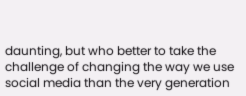daunting, but who better to take the challenge of changing the way we use social media than the very generation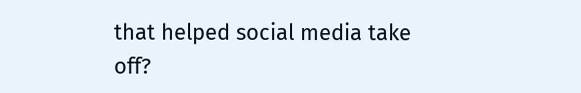that helped social media take off?